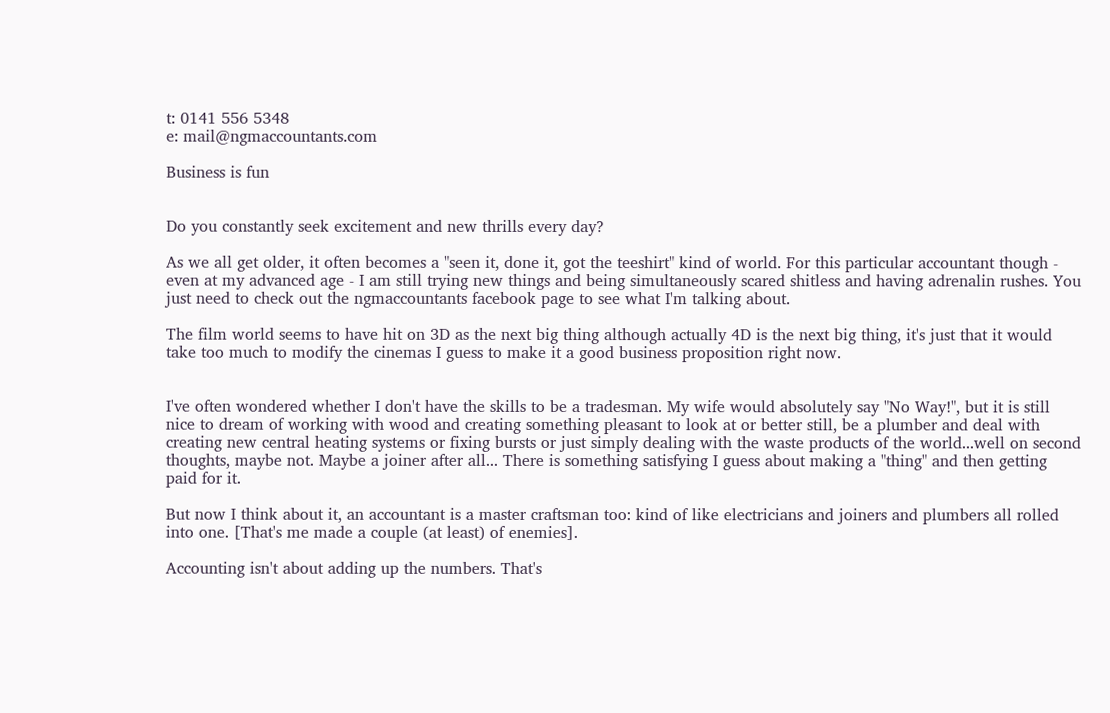t: 0141 556 5348
e: mail@ngmaccountants.com

Business is fun


Do you constantly seek excitement and new thrills every day?

As we all get older, it often becomes a "seen it, done it, got the teeshirt" kind of world. For this particular accountant though - even at my advanced age - I am still trying new things and being simultaneously scared shitless and having adrenalin rushes. You just need to check out the ngmaccountants facebook page to see what I'm talking about.

The film world seems to have hit on 3D as the next big thing although actually 4D is the next big thing, it's just that it would take too much to modify the cinemas I guess to make it a good business proposition right now.


I've often wondered whether I don't have the skills to be a tradesman. My wife would absolutely say "No Way!", but it is still nice to dream of working with wood and creating something pleasant to look at or better still, be a plumber and deal with creating new central heating systems or fixing bursts or just simply dealing with the waste products of the world...well on second thoughts, maybe not. Maybe a joiner after all... There is something satisfying I guess about making a "thing" and then getting paid for it.

But now I think about it, an accountant is a master craftsman too: kind of like electricians and joiners and plumbers all rolled into one. [That's me made a couple (at least) of enemies].

Accounting isn't about adding up the numbers. That's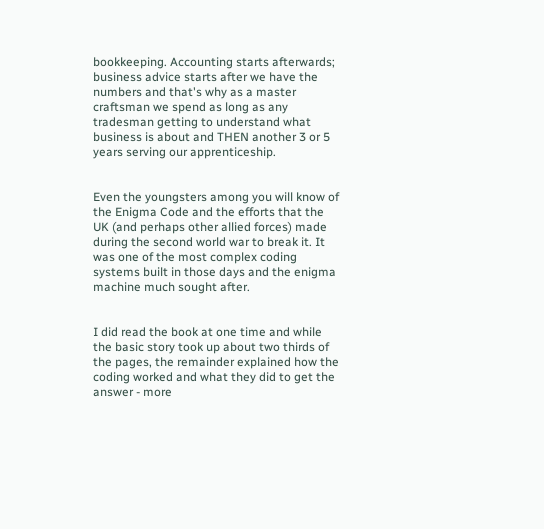bookkeeping. Accounting starts afterwards; business advice starts after we have the numbers and that's why as a master craftsman we spend as long as any tradesman getting to understand what business is about and THEN another 3 or 5 years serving our apprenticeship.


Even the youngsters among you will know of the Enigma Code and the efforts that the UK (and perhaps other allied forces) made during the second world war to break it. It was one of the most complex coding systems built in those days and the enigma machine much sought after.


I did read the book at one time and while the basic story took up about two thirds of the pages, the remainder explained how the coding worked and what they did to get the answer - more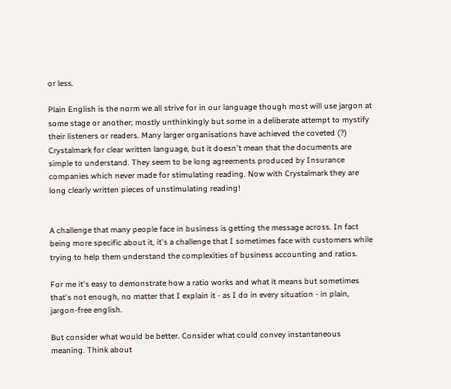or less.

Plain English is the norm we all strive for in our language though most will use jargon at some stage or another; mostly unthinkingly but some in a deliberate attempt to mystify their listeners or readers. Many larger organisations have achieved the coveted (?) Crystalmark for clear written language, but it doesn't mean that the documents are simple to understand. They seem to be long agreements produced by Insurance companies which never made for stimulating reading. Now with Crystalmark they are long clearly written pieces of unstimulating reading!


A challenge that many people face in business is getting the message across. In fact being more specific about it, it's a challenge that I sometimes face with customers while trying to help them understand the complexities of business accounting and ratios.

For me it's easy to demonstrate how a ratio works and what it means but sometimes that's not enough, no matter that I explain it - as I do in every situation - in plain, jargon-free english.

But consider what would be better. Consider what could convey instantaneous meaning. Think about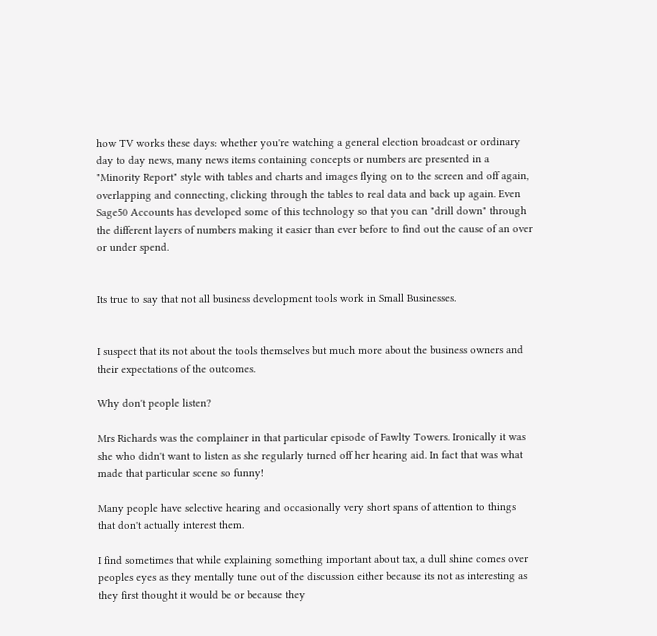how TV works these days: whether you're watching a general election broadcast or ordinary day to day news, many news items containing concepts or numbers are presented in a "Minority Report" style with tables and charts and images flying on to the screen and off again, overlapping and connecting, clicking through the tables to real data and back up again. Even Sage50 Accounts has developed some of this technology so that you can "drill down" through the different layers of numbers making it easier than ever before to find out the cause of an over or under spend.


Its true to say that not all business development tools work in Small Businesses.


I suspect that its not about the tools themselves but much more about the business owners and their expectations of the outcomes.

Why don't people listen?

Mrs Richards was the complainer in that particular episode of Fawlty Towers. Ironically it was she who didn't want to listen as she regularly turned off her hearing aid. In fact that was what made that particular scene so funny!

Many people have selective hearing and occasionally very short spans of attention to things that don't actually interest them.

I find sometimes that while explaining something important about tax, a dull shine comes over peoples eyes as they mentally tune out of the discussion either because its not as interesting as they first thought it would be or because they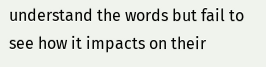understand the words but fail to see how it impacts on their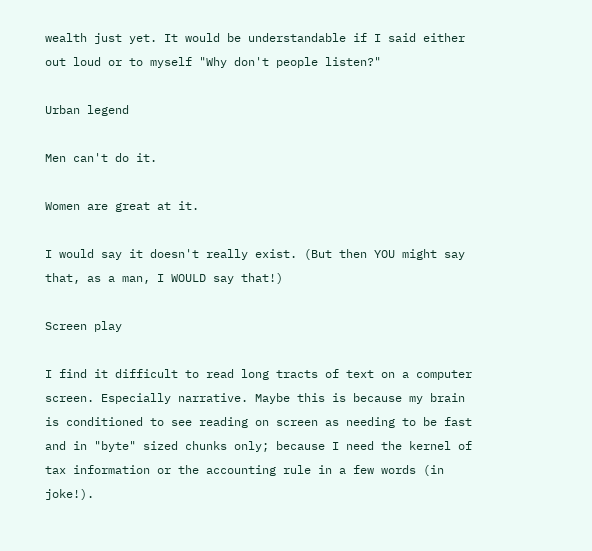wealth just yet. It would be understandable if I said either out loud or to myself "Why don't people listen?"

Urban legend

Men can't do it.

Women are great at it.

I would say it doesn't really exist. (But then YOU might say that, as a man, I WOULD say that!)

Screen play

I find it difficult to read long tracts of text on a computer screen. Especially narrative. Maybe this is because my brain is conditioned to see reading on screen as needing to be fast and in "byte" sized chunks only; because I need the kernel of tax information or the accounting rule in a few words (in joke!).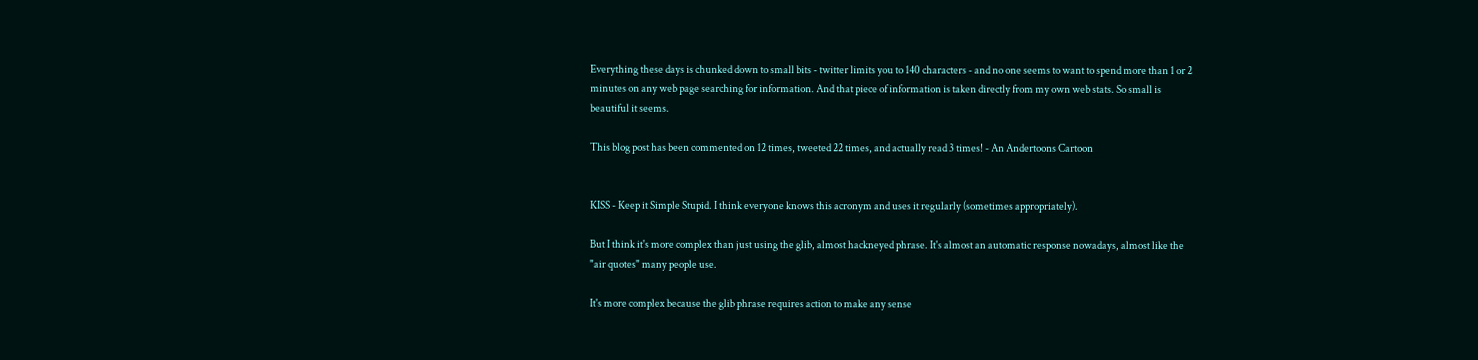Everything these days is chunked down to small bits - twitter limits you to 140 characters - and no one seems to want to spend more than 1 or 2 minutes on any web page searching for information. And that piece of information is taken directly from my own web stats. So small is beautiful it seems.

This blog post has been commented on 12 times, tweeted 22 times, and actually read 3 times! - An Andertoons Cartoon


KISS - Keep it Simple Stupid. I think everyone knows this acronym and uses it regularly (sometimes appropriately).

But I think it's more complex than just using the glib, almost hackneyed phrase. It's almost an automatic response nowadays, almost like the "air quotes" many people use.

It's more complex because the glib phrase requires action to make any sense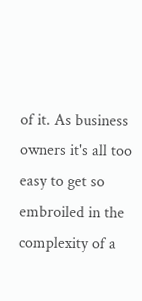of it. As business owners it's all too easy to get so embroiled in the complexity of a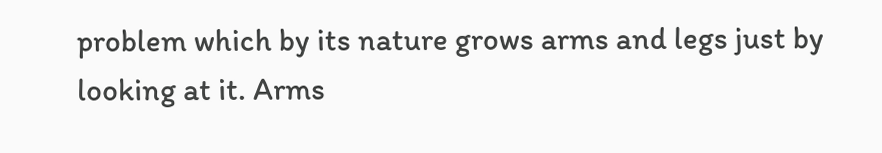problem which by its nature grows arms and legs just by looking at it. Arms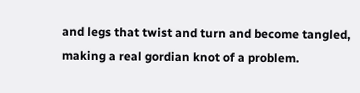and legs that twist and turn and become tangled, making a real gordian knot of a problem.